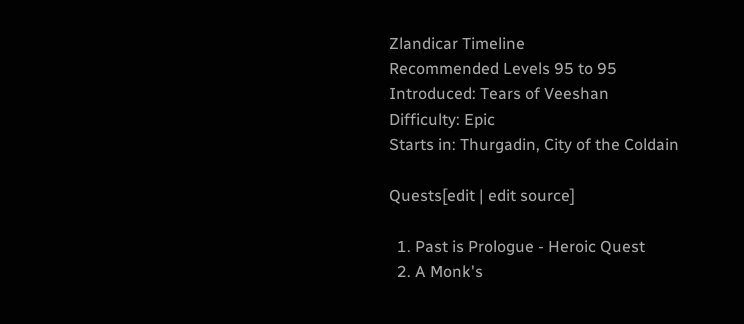Zlandicar Timeline
Recommended Levels 95 to 95
Introduced: Tears of Veeshan
Difficulty: Epic
Starts in: Thurgadin, City of the Coldain

Quests[edit | edit source]

  1. Past is Prologue - Heroic Quest
  2. A Monk's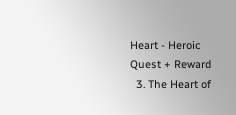Heart - Heroic Quest + Reward
  3. The Heart of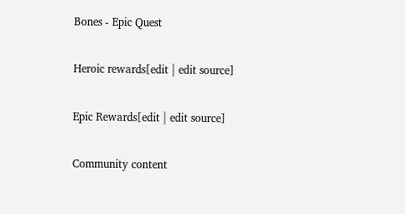Bones - Epic Quest

Heroic rewards[edit | edit source]

Epic Rewards[edit | edit source]

Community content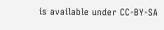is available under CC-BY-SA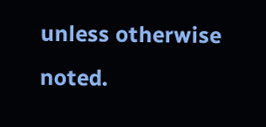unless otherwise noted.